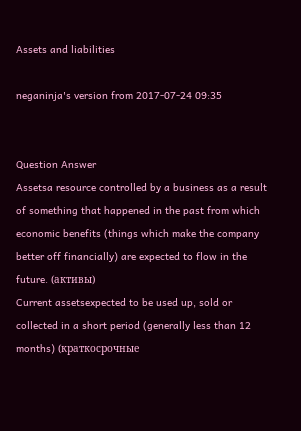Assets and liabilities

neganinja's version from 2017-07-24 09:35


Question Answer
Assetsa resource controlled by a business as a result of something that happened in the past from which economic benefits (things which make the company better off financially) are expected to flow in the future. (активы)
Current assetsexpected to be used up, sold or collected in a short period (generally less than 12 months) (краткосрочные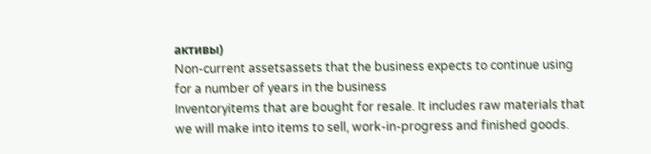активы)
Non-current assetsassets that the business expects to continue using for a number of years in the business
Inventoryitems that are bought for resale. It includes raw materials that we will make into items to sell, work-in-progress and finished goods.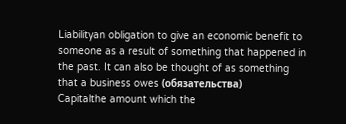Liabilityan obligation to give an economic benefit to someone as a result of something that happened in the past. It can also be thought of as something that a business owes (обязательства)
Capitalthe amount which the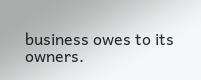business owes to its owners.